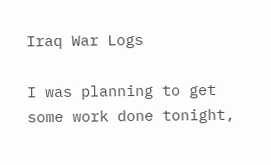Iraq War Logs

I was planning to get some work done tonight,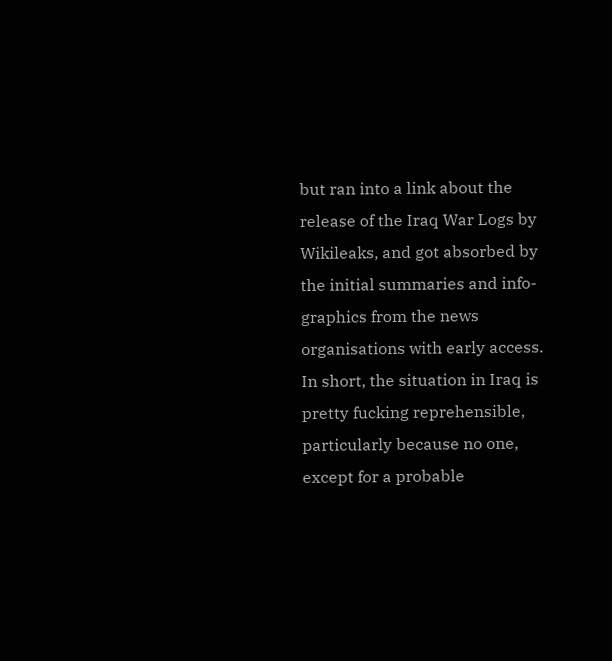but ran into a link about the release of the Iraq War Logs by Wikileaks, and got absorbed by the initial summaries and info-graphics from the news organisations with early access.
In short, the situation in Iraq is pretty fucking reprehensible, particularly because no one, except for a probable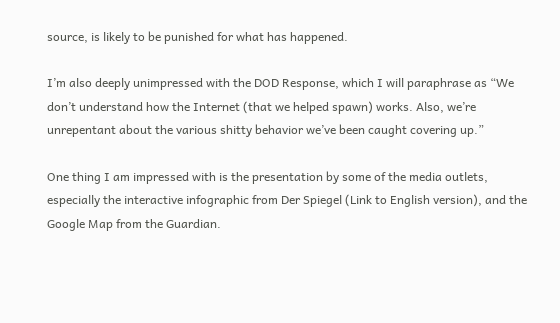source, is likely to be punished for what has happened.

I’m also deeply unimpressed with the DOD Response, which I will paraphrase as “We don’t understand how the Internet (that we helped spawn) works. Also, we’re unrepentant about the various shitty behavior we’ve been caught covering up.”

One thing I am impressed with is the presentation by some of the media outlets, especially the interactive infographic from Der Spiegel (Link to English version), and the Google Map from the Guardian.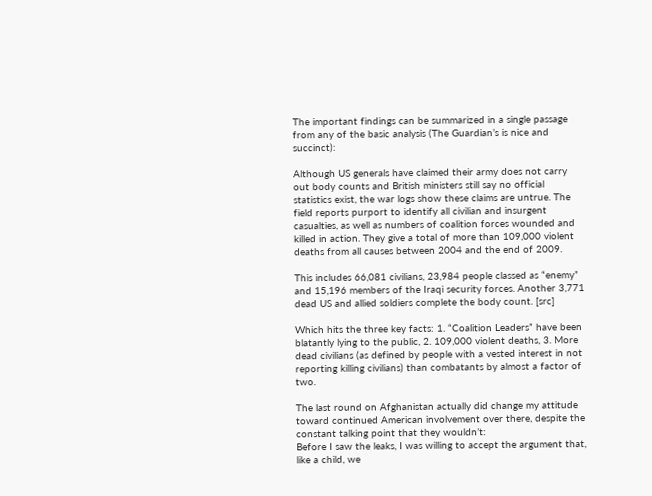The important findings can be summarized in a single passage from any of the basic analysis (The Guardian’s is nice and succinct):

Although US generals have claimed their army does not carry out body counts and British ministers still say no official statistics exist, the war logs show these claims are untrue. The field reports purport to identify all civilian and insurgent casualties, as well as numbers of coalition forces wounded and killed in action. They give a total of more than 109,000 violent deaths from all causes between 2004 and the end of 2009.

This includes 66,081 civilians, 23,984 people classed as “enemy” and 15,196 members of the Iraqi security forces. Another 3,771 dead US and allied soldiers complete the body count. [src]

Which hits the three key facts: 1. “Coalition Leaders” have been blatantly lying to the public, 2. 109,000 violent deaths, 3. More dead civilians (as defined by people with a vested interest in not reporting killing civilians) than combatants by almost a factor of two.

The last round on Afghanistan actually did change my attitude toward continued American involvement over there, despite the constant talking point that they wouldn’t:
Before I saw the leaks, I was willing to accept the argument that, like a child, we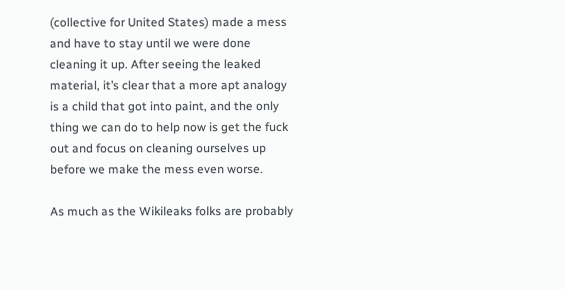(collective for United States) made a mess and have to stay until we were done cleaning it up. After seeing the leaked material, it’s clear that a more apt analogy is a child that got into paint, and the only thing we can do to help now is get the fuck out and focus on cleaning ourselves up before we make the mess even worse.

As much as the Wikileaks folks are probably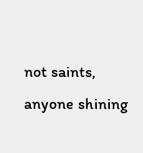not saints, anyone shining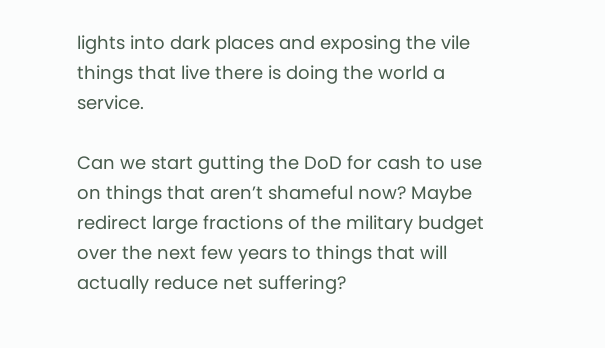lights into dark places and exposing the vile things that live there is doing the world a service.

Can we start gutting the DoD for cash to use on things that aren’t shameful now? Maybe redirect large fractions of the military budget over the next few years to things that will actually reduce net suffering?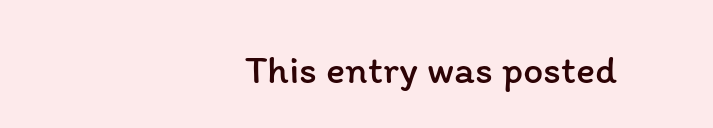This entry was posted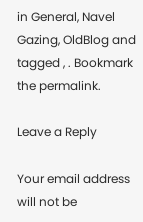in General, Navel Gazing, OldBlog and tagged , . Bookmark the permalink.

Leave a Reply

Your email address will not be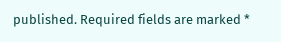published. Required fields are marked *